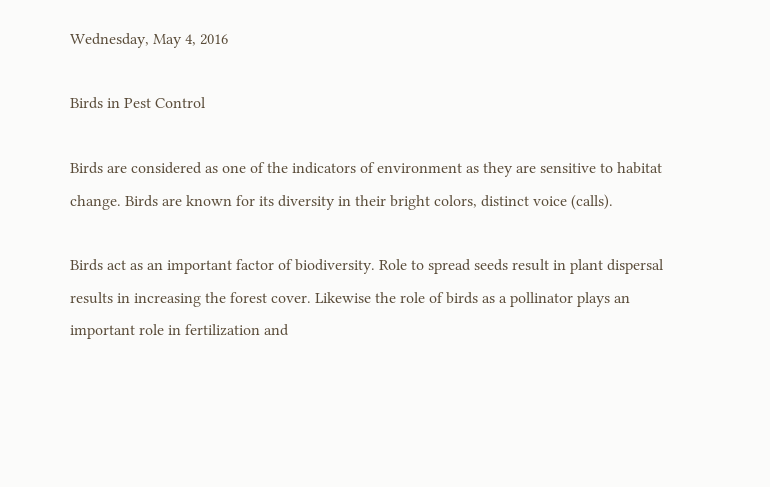Wednesday, May 4, 2016

Birds in Pest Control

Birds are considered as one of the indicators of environment as they are sensitive to habitat change. Birds are known for its diversity in their bright colors, distinct voice (calls).

Birds act as an important factor of biodiversity. Role to spread seeds result in plant dispersal results in increasing the forest cover. Likewise the role of birds as a pollinator plays an important role in fertilization and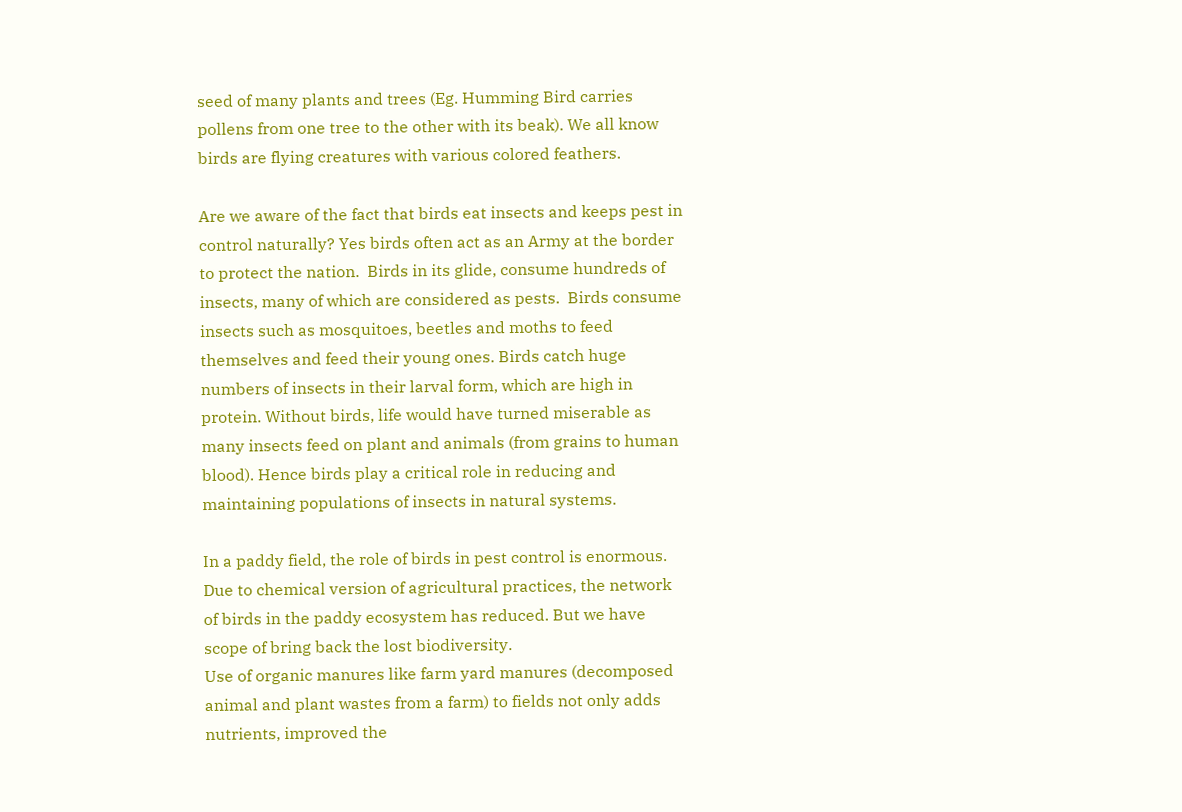seed of many plants and trees (Eg. Humming Bird carries pollens from one tree to the other with its beak). We all know birds are flying creatures with various colored feathers.

Are we aware of the fact that birds eat insects and keeps pest in control naturally? Yes birds often act as an Army at the border to protect the nation.  Birds in its glide, consume hundreds of insects, many of which are considered as pests.  Birds consume insects such as mosquitoes, beetles and moths to feed themselves and feed their young ones. Birds catch huge numbers of insects in their larval form, which are high in protein. Without birds, life would have turned miserable as many insects feed on plant and animals (from grains to human blood). Hence birds play a critical role in reducing and maintaining populations of insects in natural systems.

In a paddy field, the role of birds in pest control is enormous. Due to chemical version of agricultural practices, the network of birds in the paddy ecosystem has reduced. But we have scope of bring back the lost biodiversity.
Use of organic manures like farm yard manures (decomposed animal and plant wastes from a farm) to fields not only adds nutrients, improved the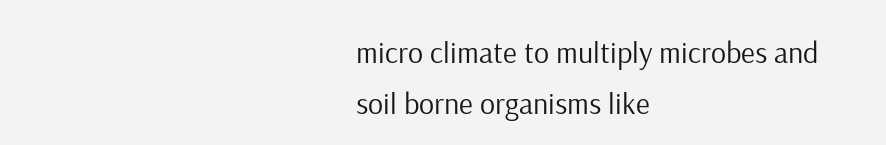micro climate to multiply microbes and soil borne organisms like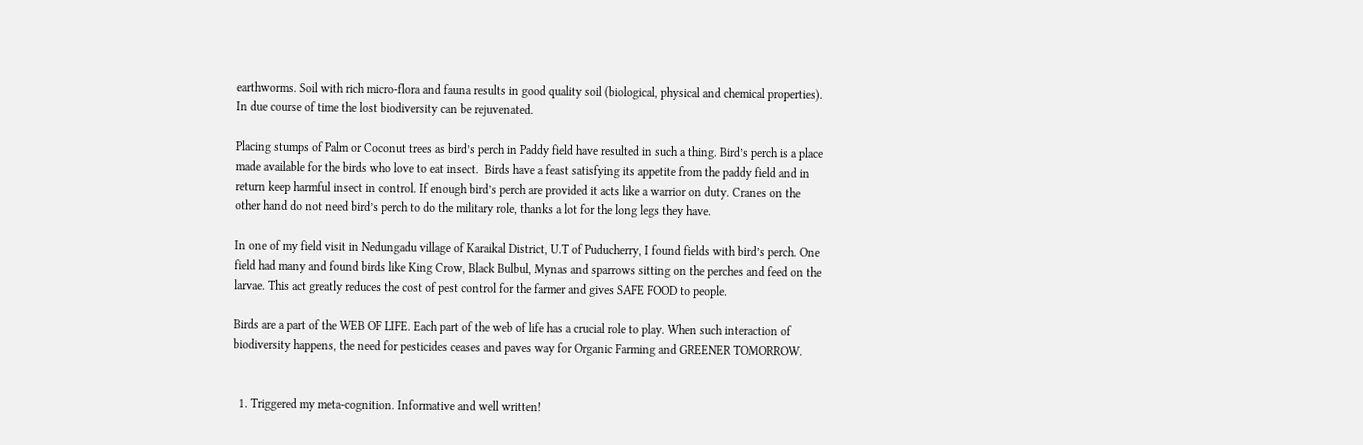earthworms. Soil with rich micro-flora and fauna results in good quality soil (biological, physical and chemical properties). In due course of time the lost biodiversity can be rejuvenated.

Placing stumps of Palm or Coconut trees as bird’s perch in Paddy field have resulted in such a thing. Bird’s perch is a place made available for the birds who love to eat insect.  Birds have a feast satisfying its appetite from the paddy field and in return keep harmful insect in control. If enough bird’s perch are provided it acts like a warrior on duty. Cranes on the other hand do not need bird’s perch to do the military role, thanks a lot for the long legs they have.

In one of my field visit in Nedungadu village of Karaikal District, U.T of Puducherry, I found fields with bird’s perch. One field had many and found birds like King Crow, Black Bulbul, Mynas and sparrows sitting on the perches and feed on the larvae. This act greatly reduces the cost of pest control for the farmer and gives SAFE FOOD to people.

Birds are a part of the WEB OF LIFE. Each part of the web of life has a crucial role to play. When such interaction of biodiversity happens, the need for pesticides ceases and paves way for Organic Farming and GREENER TOMORROW.


  1. Triggered my meta-cognition. Informative and well written!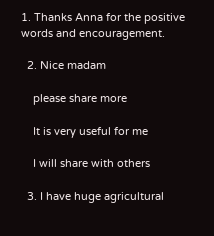1. Thanks Anna for the positive words and encouragement.

  2. Nice madam

    please share more

    It is very useful for me

    I will share with others

  3. I have huge agricultural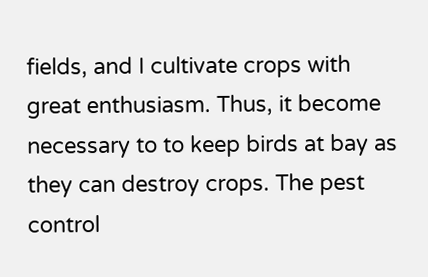fields, and I cultivate crops with great enthusiasm. Thus, it become necessary to to keep birds at bay as they can destroy crops. The pest control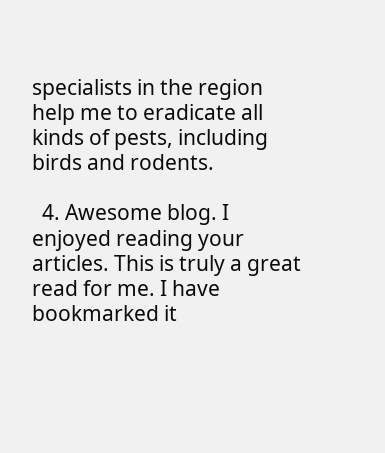specialists in the region help me to eradicate all kinds of pests, including birds and rodents.

  4. Awesome blog. I enjoyed reading your articles. This is truly a great read for me. I have bookmarked it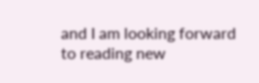and I am looking forward to reading new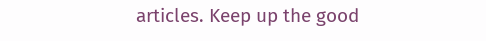articles. Keep up the good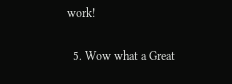work!

  5. Wow what a Great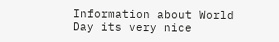Information about World Day its very nice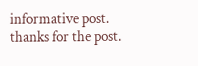informative post. thanks for the post.